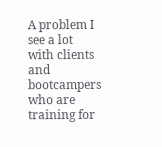A problem I see a lot with clients and bootcampers who are training for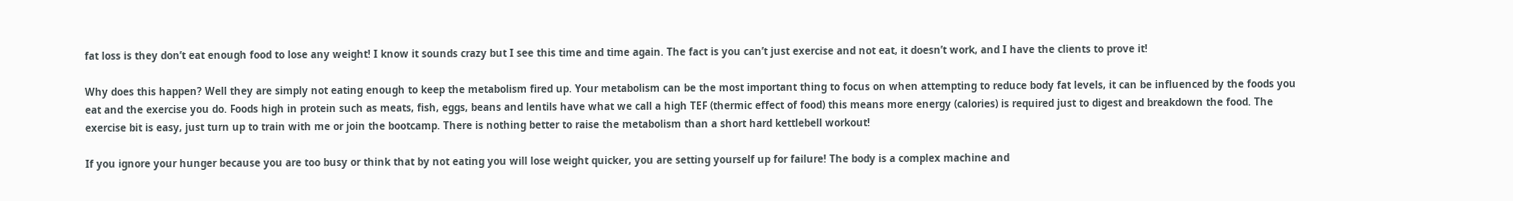fat loss is they don’t eat enough food to lose any weight! I know it sounds crazy but I see this time and time again. The fact is you can’t just exercise and not eat, it doesn’t work, and I have the clients to prove it!

Why does this happen? Well they are simply not eating enough to keep the metabolism fired up. Your metabolism can be the most important thing to focus on when attempting to reduce body fat levels, it can be influenced by the foods you eat and the exercise you do. Foods high in protein such as meats, fish, eggs, beans and lentils have what we call a high TEF (thermic effect of food) this means more energy (calories) is required just to digest and breakdown the food. The exercise bit is easy, just turn up to train with me or join the bootcamp. There is nothing better to raise the metabolism than a short hard kettlebell workout!

If you ignore your hunger because you are too busy or think that by not eating you will lose weight quicker, you are setting yourself up for failure! The body is a complex machine and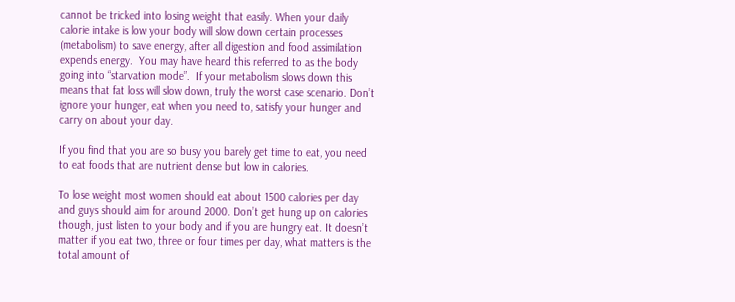cannot be tricked into losing weight that easily. When your daily calorie intake is low your body will slow down certain processes (metabolism) to save energy, after all digestion and food assimilation expends energy.  You may have heard this referred to as the body going into “starvation mode”.  If your metabolism slows down this means that fat loss will slow down, truly the worst case scenario. Don’t ignore your hunger, eat when you need to, satisfy your hunger and carry on about your day.

If you find that you are so busy you barely get time to eat, you need to eat foods that are nutrient dense but low in calories.

To lose weight most women should eat about 1500 calories per day and guys should aim for around 2000. Don’t get hung up on calories though, just listen to your body and if you are hungry eat. It doesn’t matter if you eat two, three or four times per day, what matters is the total amount of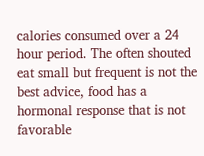calories consumed over a 24 hour period. The often shouted eat small but frequent is not the best advice, food has a hormonal response that is not favorable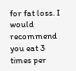for fat loss. I would recommend you eat 3 times per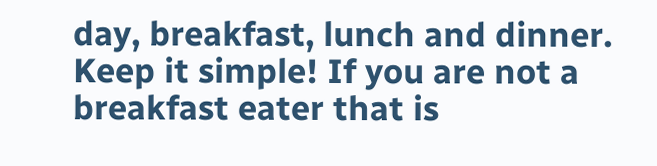day, breakfast, lunch and dinner. Keep it simple! If you are not a breakfast eater that is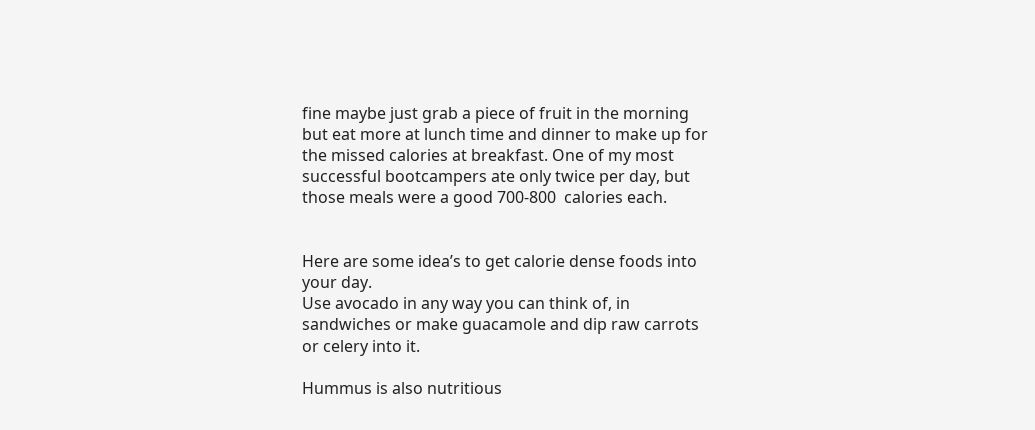fine maybe just grab a piece of fruit in the morning but eat more at lunch time and dinner to make up for the missed calories at breakfast. One of my most successful bootcampers ate only twice per day, but those meals were a good 700-800  calories each.


Here are some idea’s to get calorie dense foods into your day.
Use avocado in any way you can think of, in sandwiches or make guacamole and dip raw carrots or celery into it.

Hummus is also nutritious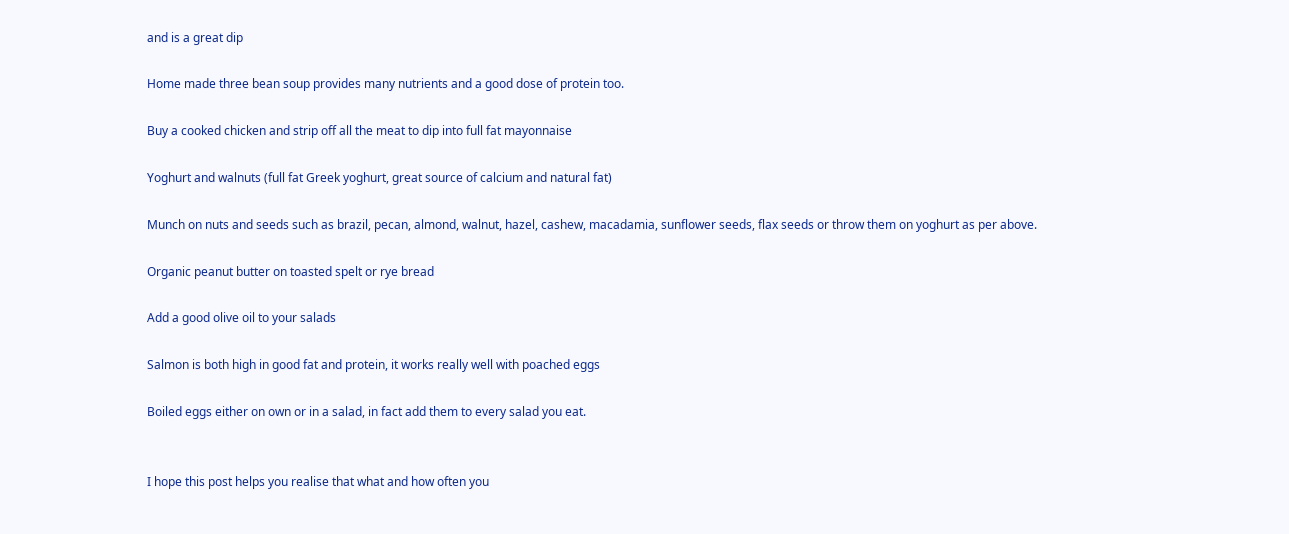and is a great dip

Home made three bean soup provides many nutrients and a good dose of protein too.

Buy a cooked chicken and strip off all the meat to dip into full fat mayonnaise

Yoghurt and walnuts (full fat Greek yoghurt, great source of calcium and natural fat)

Munch on nuts and seeds such as brazil, pecan, almond, walnut, hazel, cashew, macadamia, sunflower seeds, flax seeds or throw them on yoghurt as per above.

Organic peanut butter on toasted spelt or rye bread

Add a good olive oil to your salads

Salmon is both high in good fat and protein, it works really well with poached eggs

Boiled eggs either on own or in a salad, in fact add them to every salad you eat.


I hope this post helps you realise that what and how often you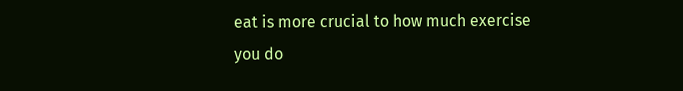eat is more crucial to how much exercise you do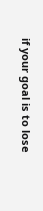if your goal is to lose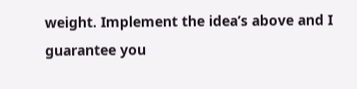weight. Implement the idea’s above and I guarantee you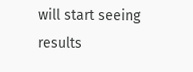will start seeing results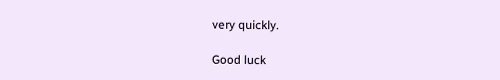very quickly.

Good luck